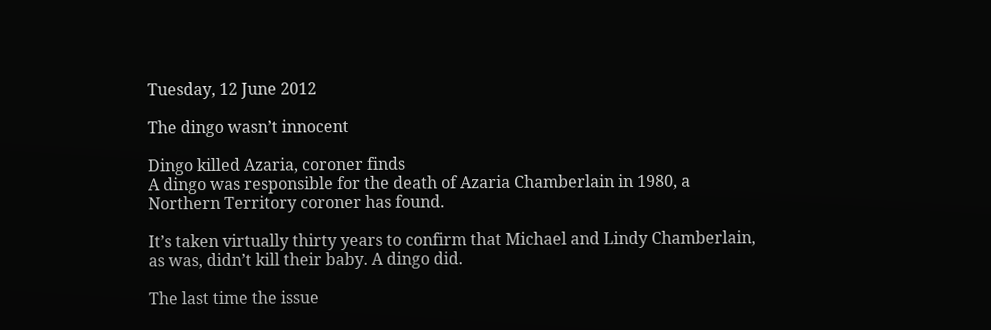Tuesday, 12 June 2012

The dingo wasn’t innocent

Dingo killed Azaria, coroner finds
A dingo was responsible for the death of Azaria Chamberlain in 1980, a Northern Territory coroner has found.

It’s taken virtually thirty years to confirm that Michael and Lindy Chamberlain, as was, didn’t kill their baby. A dingo did.

The last time the issue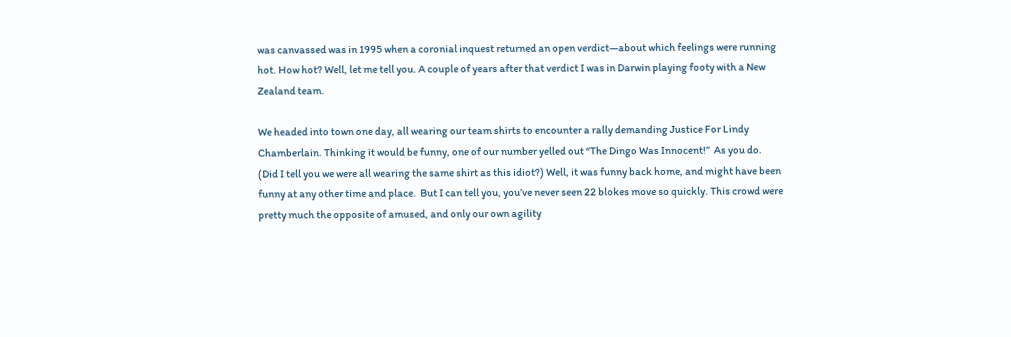was canvassed was in 1995 when a coronial inquest returned an open verdict—about which feelings were running hot. How hot? Well, let me tell you. A couple of years after that verdict I was in Darwin playing footy with a New Zealand team.

We headed into town one day, all wearing our team shirts to encounter a rally demanding Justice For Lindy Chamberlain. Thinking it would be funny, one of our number yelled out “The Dingo Was Innocent!”  As you do. (Did I tell you we were all wearing the same shirt as this idiot?) Well, it was funny back home, and might have been funny at any other time and place.  But I can tell you, you’ve never seen 22 blokes move so quickly. This crowd were pretty much the opposite of amused, and only our own agility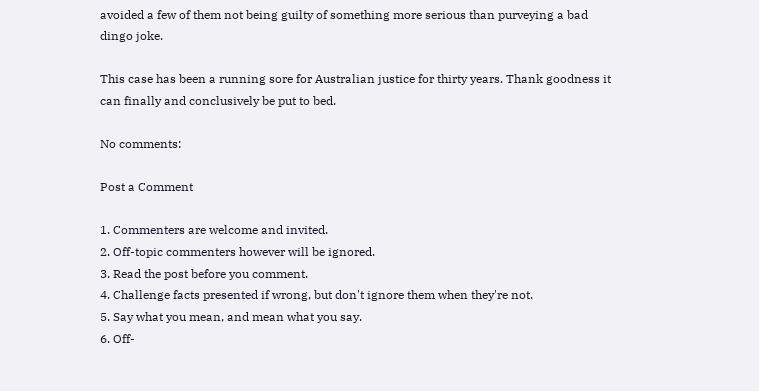avoided a few of them not being guilty of something more serious than purveying a bad dingo joke.

This case has been a running sore for Australian justice for thirty years. Thank goodness it can finally and conclusively be put to bed.

No comments:

Post a Comment

1. Commenters are welcome and invited.
2. Off-topic commenters however will be ignored.
3. Read the post before you comment.
4. Challenge facts presented if wrong, but don't ignore them when they're not.
5. Say what you mean, and mean what you say.
6. Off-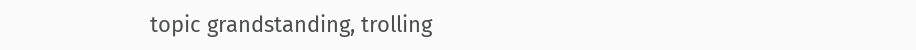topic grandstanding, trolling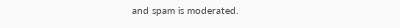and spam is moderated.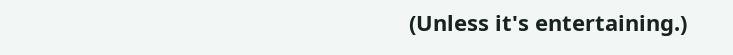(Unless it's entertaining.)